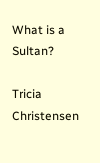What is a Sultan?

Tricia Christensen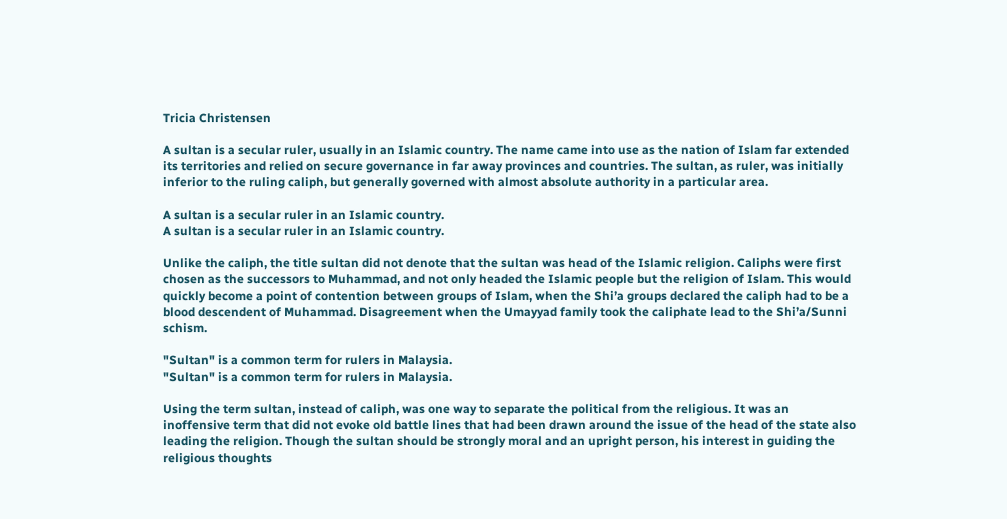Tricia Christensen

A sultan is a secular ruler, usually in an Islamic country. The name came into use as the nation of Islam far extended its territories and relied on secure governance in far away provinces and countries. The sultan, as ruler, was initially inferior to the ruling caliph, but generally governed with almost absolute authority in a particular area.

A sultan is a secular ruler in an Islamic country.
A sultan is a secular ruler in an Islamic country.

Unlike the caliph, the title sultan did not denote that the sultan was head of the Islamic religion. Caliphs were first chosen as the successors to Muhammad, and not only headed the Islamic people but the religion of Islam. This would quickly become a point of contention between groups of Islam, when the Shi’a groups declared the caliph had to be a blood descendent of Muhammad. Disagreement when the Umayyad family took the caliphate lead to the Shi’a/Sunni schism.

"Sultan" is a common term for rulers in Malaysia.
"Sultan" is a common term for rulers in Malaysia.

Using the term sultan, instead of caliph, was one way to separate the political from the religious. It was an inoffensive term that did not evoke old battle lines that had been drawn around the issue of the head of the state also leading the religion. Though the sultan should be strongly moral and an upright person, his interest in guiding the religious thoughts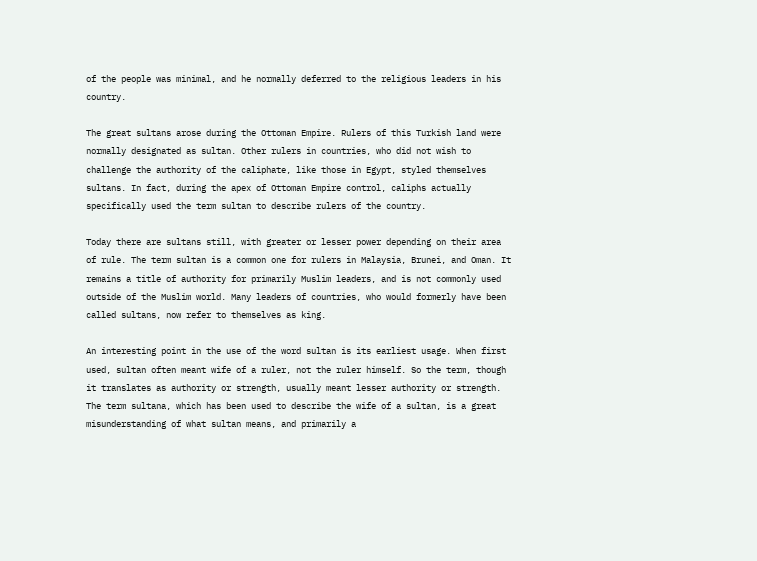of the people was minimal, and he normally deferred to the religious leaders in his country.

The great sultans arose during the Ottoman Empire. Rulers of this Turkish land were normally designated as sultan. Other rulers in countries, who did not wish to challenge the authority of the caliphate, like those in Egypt, styled themselves sultans. In fact, during the apex of Ottoman Empire control, caliphs actually specifically used the term sultan to describe rulers of the country.

Today there are sultans still, with greater or lesser power depending on their area of rule. The term sultan is a common one for rulers in Malaysia, Brunei, and Oman. It remains a title of authority for primarily Muslim leaders, and is not commonly used outside of the Muslim world. Many leaders of countries, who would formerly have been called sultans, now refer to themselves as king.

An interesting point in the use of the word sultan is its earliest usage. When first used, sultan often meant wife of a ruler, not the ruler himself. So the term, though it translates as authority or strength, usually meant lesser authority or strength. The term sultana, which has been used to describe the wife of a sultan, is a great misunderstanding of what sultan means, and primarily a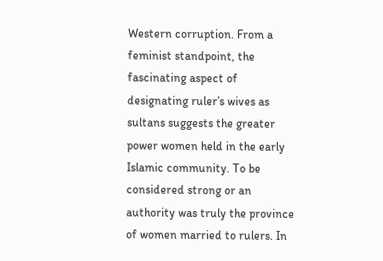Western corruption. From a feminist standpoint, the fascinating aspect of designating ruler’s wives as sultans suggests the greater power women held in the early Islamic community. To be considered strong or an authority was truly the province of women married to rulers. In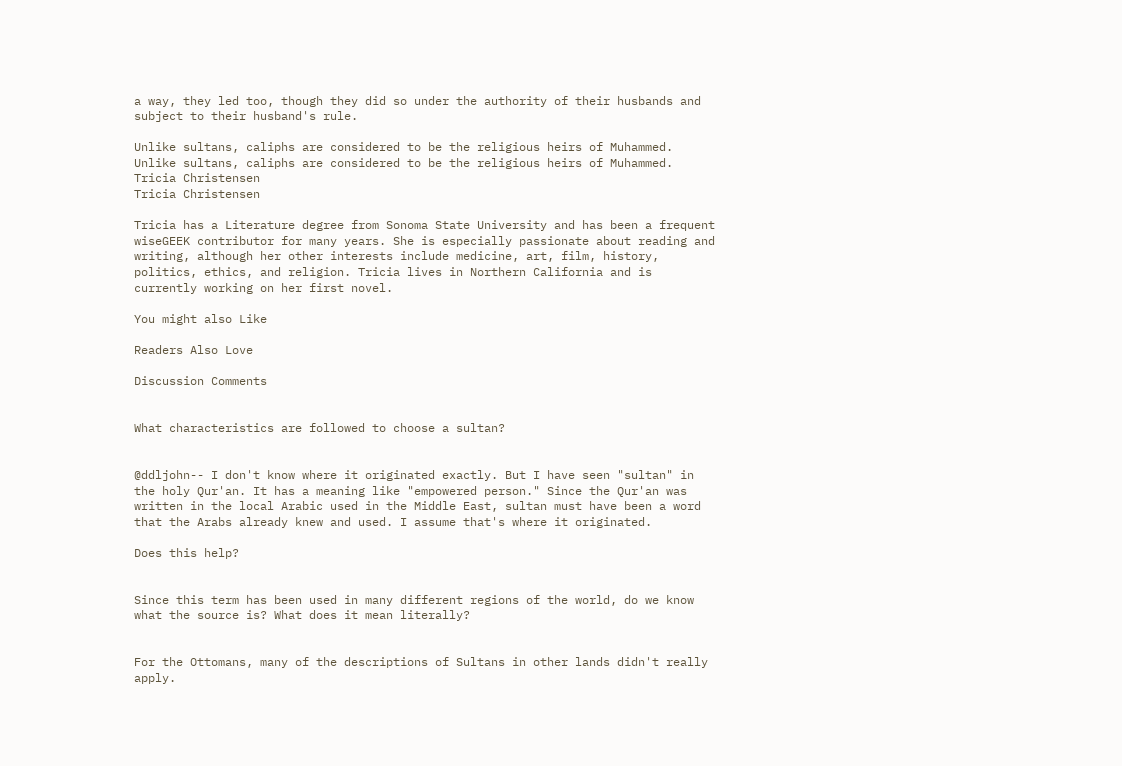a way, they led too, though they did so under the authority of their husbands and subject to their husband's rule.

Unlike sultans, caliphs are considered to be the religious heirs of Muhammed.
Unlike sultans, caliphs are considered to be the religious heirs of Muhammed.
Tricia Christensen
Tricia Christensen

Tricia has a Literature degree from Sonoma State University and has been a frequent wiseGEEK contributor for many years. She is especially passionate about reading and writing, although her other interests include medicine, art, film, history, politics, ethics, and religion. Tricia lives in Northern California and is currently working on her first novel.

You might also Like

Readers Also Love

Discussion Comments


What characteristics are followed to choose a sultan?


@ddljohn-- I don't know where it originated exactly. But I have seen "sultan" in the holy Qur'an. It has a meaning like "empowered person." Since the Qur'an was written in the local Arabic used in the Middle East, sultan must have been a word that the Arabs already knew and used. I assume that's where it originated.

Does this help?


Since this term has been used in many different regions of the world, do we know what the source is? What does it mean literally?


For the Ottomans, many of the descriptions of Sultans in other lands didn't really apply.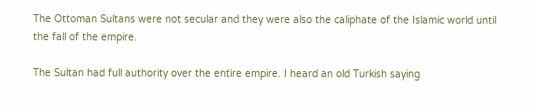The Ottoman Sultans were not secular and they were also the caliphate of the Islamic world until the fall of the empire.

The Sultan had full authority over the entire empire. I heard an old Turkish saying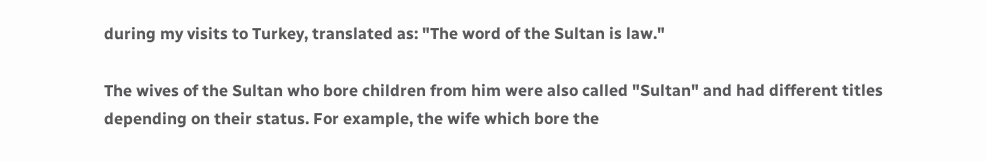during my visits to Turkey, translated as: "The word of the Sultan is law."

The wives of the Sultan who bore children from him were also called "Sultan" and had different titles depending on their status. For example, the wife which bore the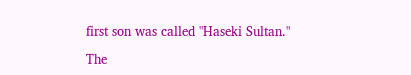first son was called "Haseki Sultan."

The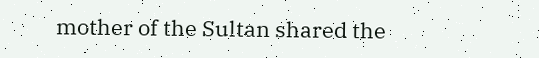mother of the Sultan shared the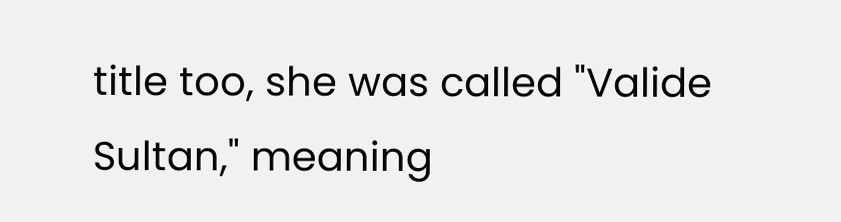title too, she was called "Valide Sultan," meaning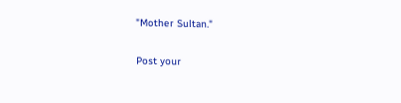"Mother Sultan."

Post your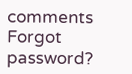comments
Forgot password?